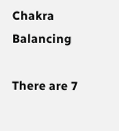Chakra Balancing

There are 7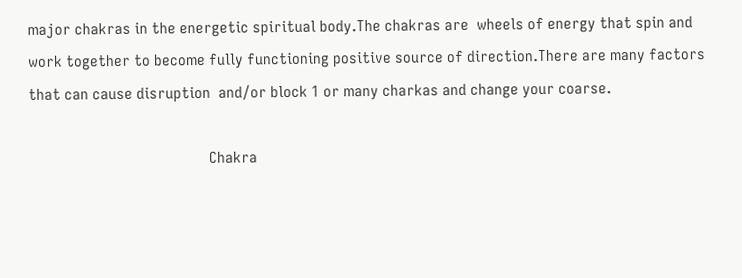major chakras in the energetic spiritual body.The chakras are  wheels of energy that spin and work together to become fully functioning positive source of direction.There are many factors that can cause disruption  and/or block 1 or many charkas and change your coarse.

                                             Chakra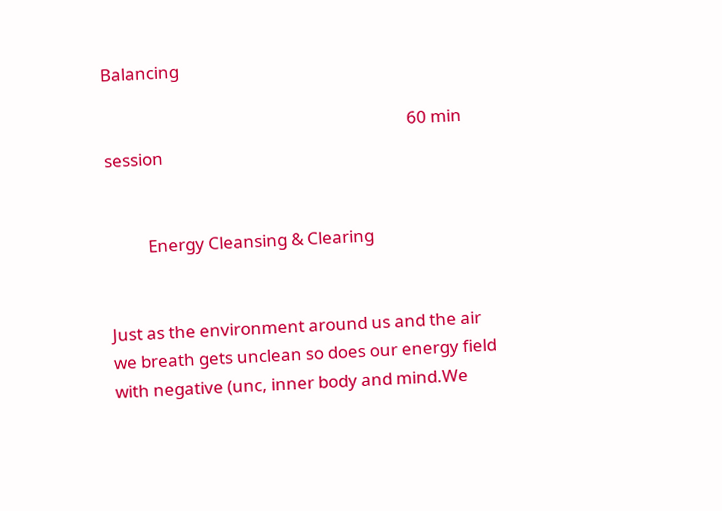Balancing

                                                                            60 min session


          Energy Cleansing & Clearing


Just as the environment around us and the air we breath gets unclean so does our energy field with negative (unc, inner body and mind.We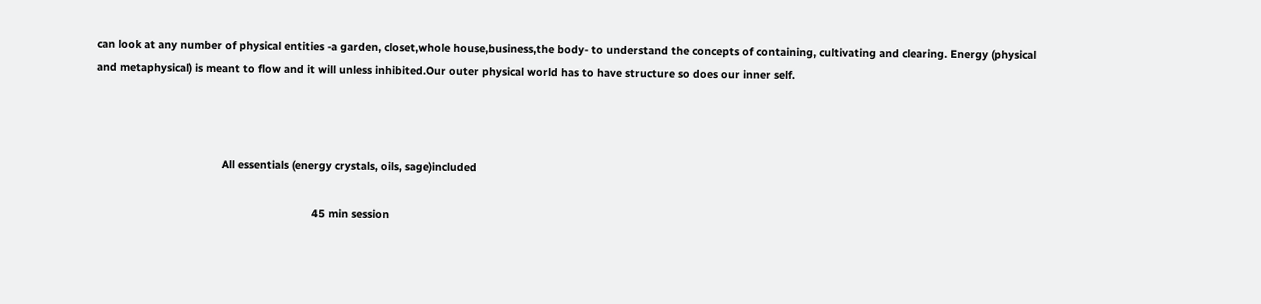can look at any number of physical entities -a garden, closet,whole house,business,the body- to understand the concepts of containing, cultivating and clearing. Energy (physical and metaphysical) is meant to flow and it will unless inhibited.Our outer physical world has to have structure so does our inner self.



                                          All essentials (energy crystals, oils, sage)included

                                                                        45 min session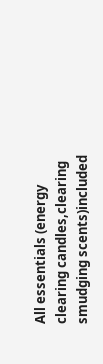All essentials (energy clearing candles,clearing smudging scents)included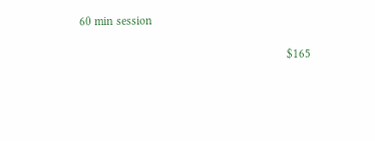60 min session

                                                                     $165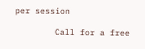per session

        Call for a free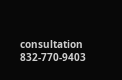consultation 832-770-9403